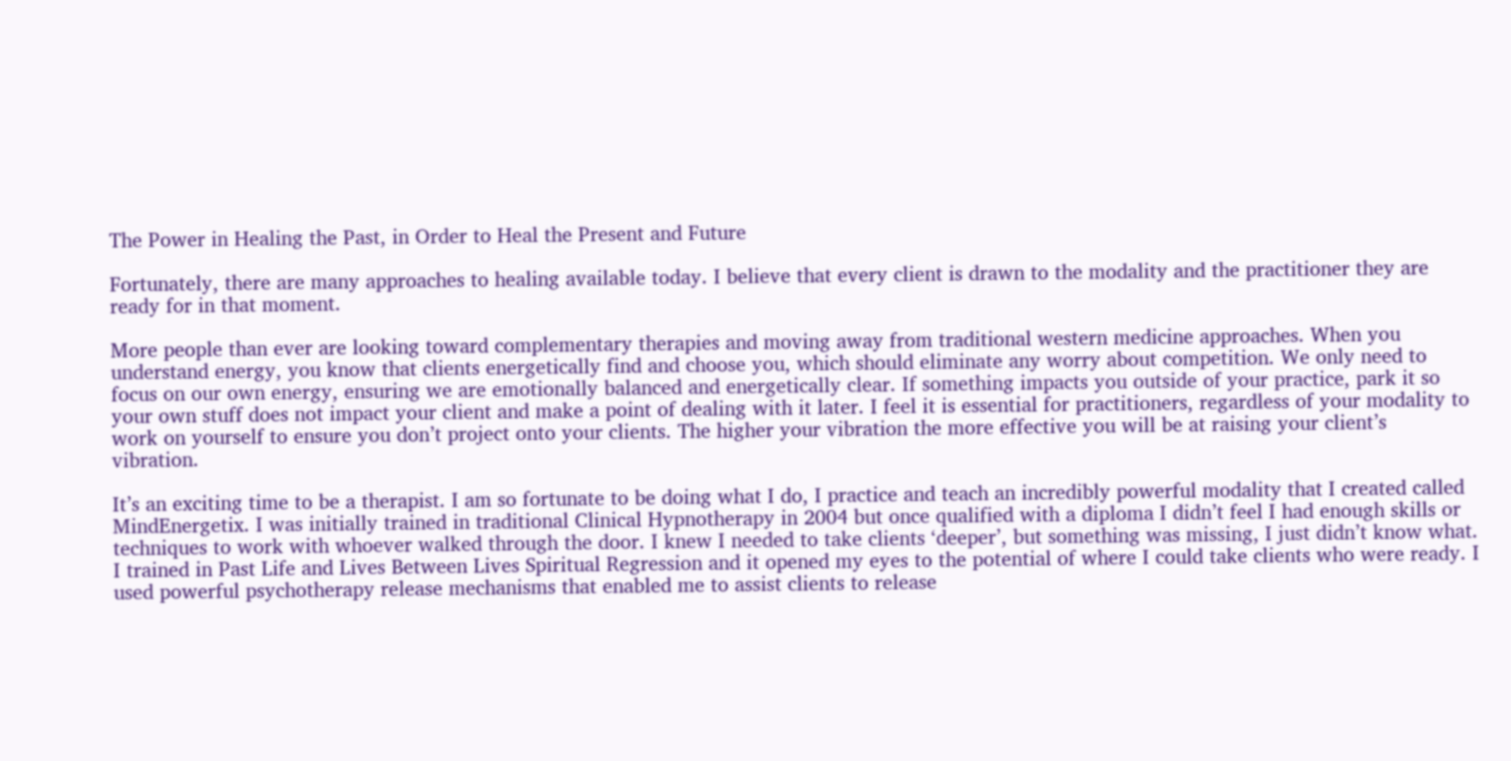The Power in Healing the Past, in Order to Heal the Present and Future

Fortunately, there are many approaches to healing available today. I believe that every client is drawn to the modality and the practitioner they are ready for in that moment.

More people than ever are looking toward complementary therapies and moving away from traditional western medicine approaches. When you understand energy, you know that clients energetically find and choose you, which should eliminate any worry about competition. We only need to focus on our own energy, ensuring we are emotionally balanced and energetically clear. If something impacts you outside of your practice, park it so your own stuff does not impact your client and make a point of dealing with it later. I feel it is essential for practitioners, regardless of your modality to work on yourself to ensure you don’t project onto your clients. The higher your vibration the more effective you will be at raising your client’s vibration.

It’s an exciting time to be a therapist. I am so fortunate to be doing what I do, I practice and teach an incredibly powerful modality that I created called MindEnergetix. I was initially trained in traditional Clinical Hypnotherapy in 2004 but once qualified with a diploma I didn’t feel I had enough skills or techniques to work with whoever walked through the door. I knew I needed to take clients ‘deeper’, but something was missing, I just didn’t know what. I trained in Past Life and Lives Between Lives Spiritual Regression and it opened my eyes to the potential of where I could take clients who were ready. I used powerful psychotherapy release mechanisms that enabled me to assist clients to release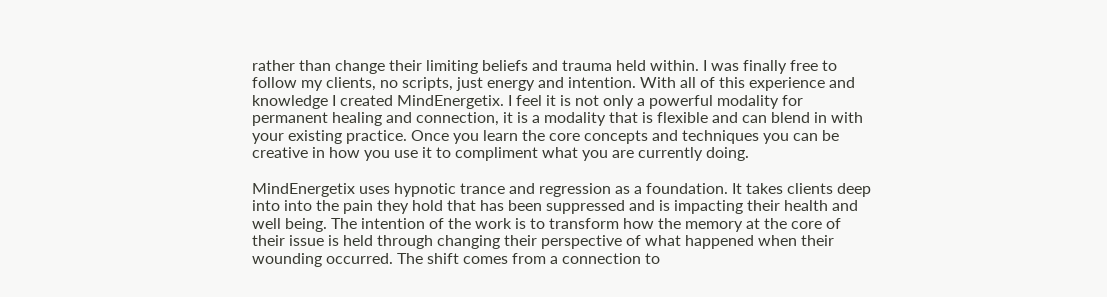rather than change their limiting beliefs and trauma held within. I was finally free to follow my clients, no scripts, just energy and intention. With all of this experience and knowledge I created MindEnergetix. I feel it is not only a powerful modality for permanent healing and connection, it is a modality that is flexible and can blend in with your existing practice. Once you learn the core concepts and techniques you can be creative in how you use it to compliment what you are currently doing.

MindEnergetix uses hypnotic trance and regression as a foundation. It takes clients deep into into the pain they hold that has been suppressed and is impacting their health and well being. The intention of the work is to transform how the memory at the core of their issue is held through changing their perspective of what happened when their wounding occurred. The shift comes from a connection to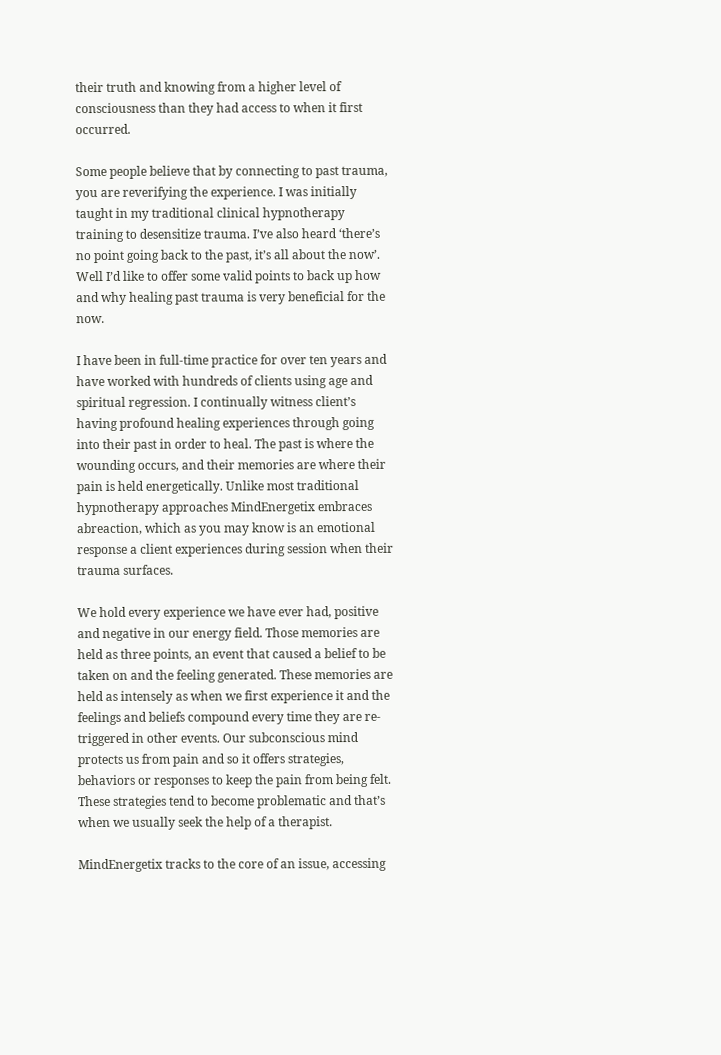their truth and knowing from a higher level of consciousness than they had access to when it first occurred.

Some people believe that by connecting to past trauma, you are reverifying the experience. I was initially taught in my traditional clinical hypnotherapy training to desensitize trauma. I’ve also heard ‘there’s no point going back to the past, it’s all about the now’. Well I’d like to offer some valid points to back up how and why healing past trauma is very beneficial for the now.

I have been in full-time practice for over ten years and have worked with hundreds of clients using age and spiritual regression. I continually witness client’s having profound healing experiences through going into their past in order to heal. The past is where the wounding occurs, and their memories are where their pain is held energetically. Unlike most traditional hypnotherapy approaches MindEnergetix embraces abreaction, which as you may know is an emotional response a client experiences during session when their trauma surfaces.

We hold every experience we have ever had, positive and negative in our energy field. Those memories are held as three points, an event that caused a belief to be taken on and the feeling generated. These memories are held as intensely as when we first experience it and the feelings and beliefs compound every time they are re-triggered in other events. Our subconscious mind protects us from pain and so it offers strategies, behaviors or responses to keep the pain from being felt. These strategies tend to become problematic and that’s when we usually seek the help of a therapist.

MindEnergetix tracks to the core of an issue, accessing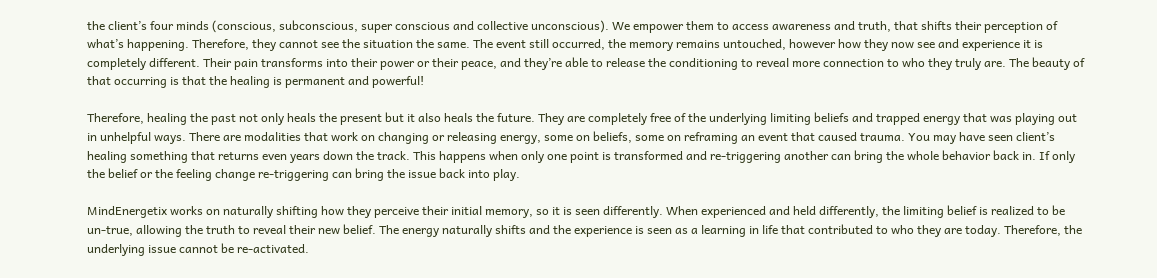the client’s four minds (conscious, subconscious, super conscious and collective unconscious). We empower them to access awareness and truth, that shifts their perception of what’s happening. Therefore, they cannot see the situation the same. The event still occurred, the memory remains untouched, however how they now see and experience it is completely different. Their pain transforms into their power or their peace, and they’re able to release the conditioning to reveal more connection to who they truly are. The beauty of that occurring is that the healing is permanent and powerful!

Therefore, healing the past not only heals the present but it also heals the future. They are completely free of the underlying limiting beliefs and trapped energy that was playing out in unhelpful ways. There are modalities that work on changing or releasing energy, some on beliefs, some on reframing an event that caused trauma. You may have seen client’s healing something that returns even years down the track. This happens when only one point is transformed and re-triggering another can bring the whole behavior back in. If only the belief or the feeling change re-triggering can bring the issue back into play.

MindEnergetix works on naturally shifting how they perceive their initial memory, so it is seen differently. When experienced and held differently, the limiting belief is realized to be un-true, allowing the truth to reveal their new belief. The energy naturally shifts and the experience is seen as a learning in life that contributed to who they are today. Therefore, the underlying issue cannot be re-activated.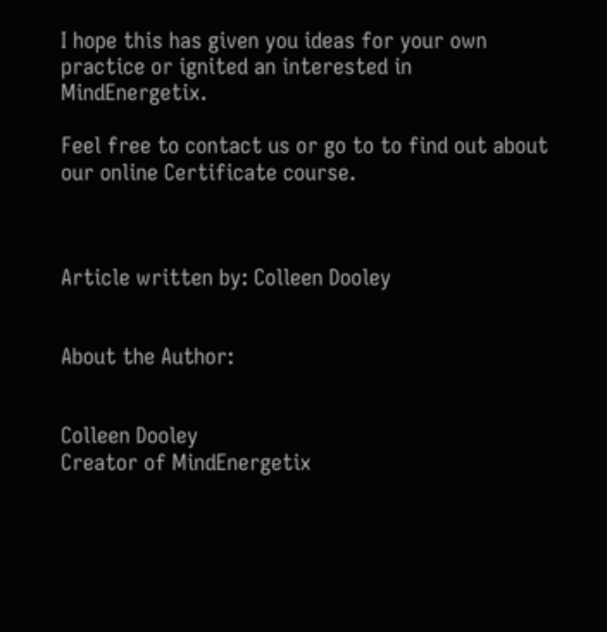I hope this has given you ideas for your own practice or ignited an interested in MindEnergetix.

Feel free to contact us or go to to find out about our online Certificate course.



Article written by: Colleen Dooley


About the Author:


Colleen Dooley
Creator of MindEnergetix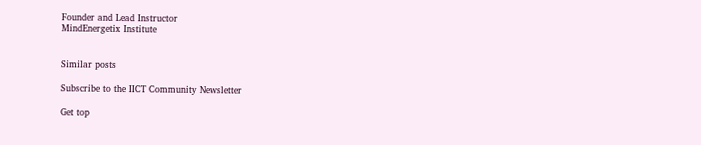Founder and Lead Instructor
MindEnergetix Institute


Similar posts

Subscribe to the IICT Community Newsletter

Get top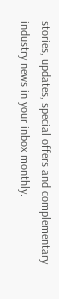stories, updates, special offers and complementary industry news in your inbox monthly.